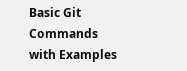Basic Git Commands with Examples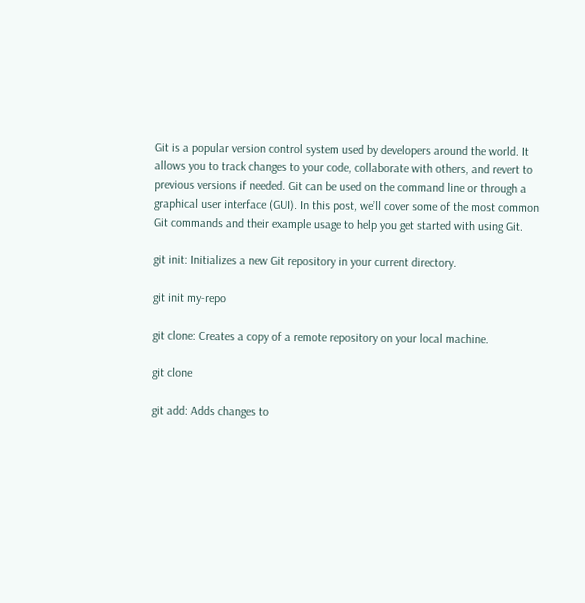Git is a popular version control system used by developers around the world. It allows you to track changes to your code, collaborate with others, and revert to previous versions if needed. Git can be used on the command line or through a graphical user interface (GUI). In this post, we’ll cover some of the most common Git commands and their example usage to help you get started with using Git.

git init: Initializes a new Git repository in your current directory.

git init my-repo

git clone: Creates a copy of a remote repository on your local machine.

git clone

git add: Adds changes to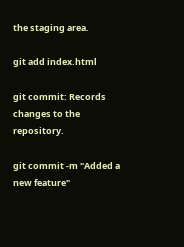the staging area.

git add index.html

git commit: Records changes to the repository.

git commit -m "Added a new feature"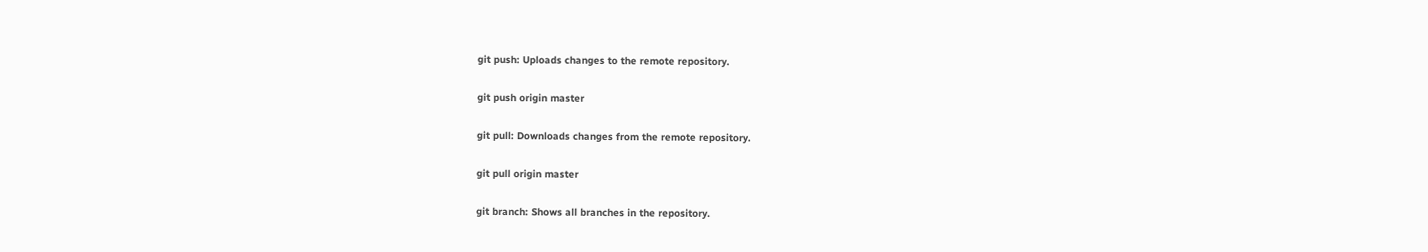git push: Uploads changes to the remote repository.

git push origin master

git pull: Downloads changes from the remote repository.

git pull origin master

git branch: Shows all branches in the repository.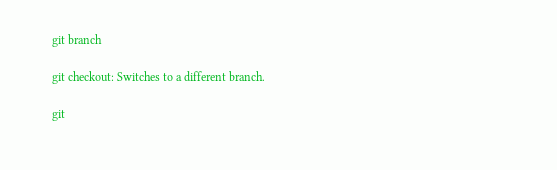git branch

git checkout: Switches to a different branch.

git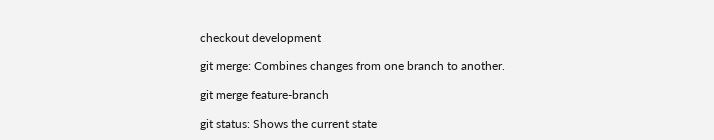checkout development

git merge: Combines changes from one branch to another.

git merge feature-branch

git status: Shows the current state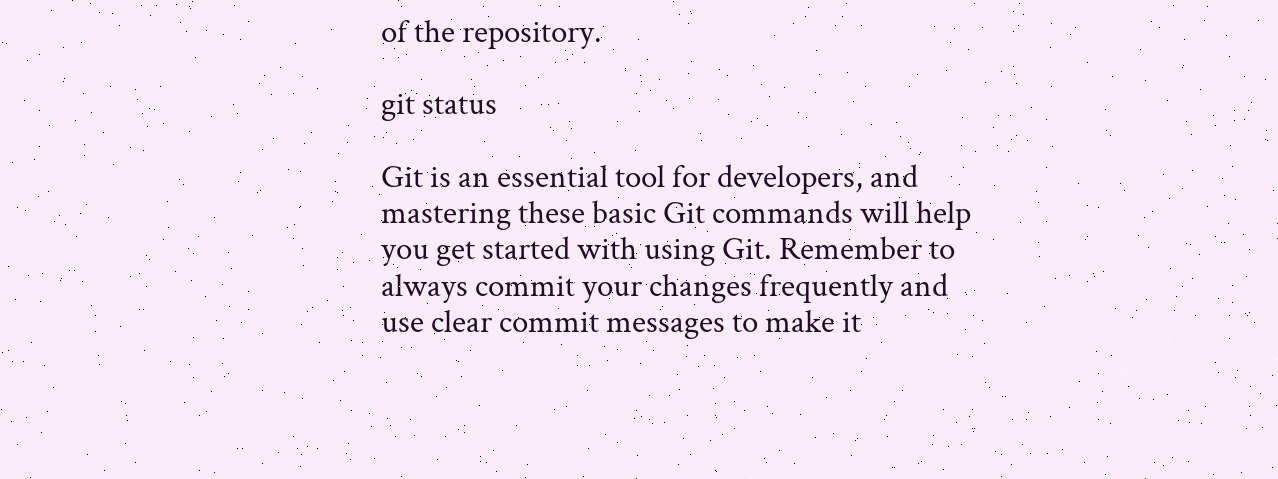of the repository.

git status

Git is an essential tool for developers, and mastering these basic Git commands will help you get started with using Git. Remember to always commit your changes frequently and use clear commit messages to make it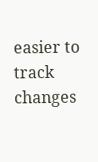easier to track changes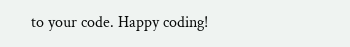to your code. Happy coding!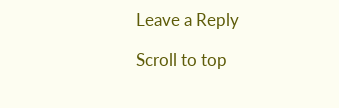Leave a Reply

Scroll to top